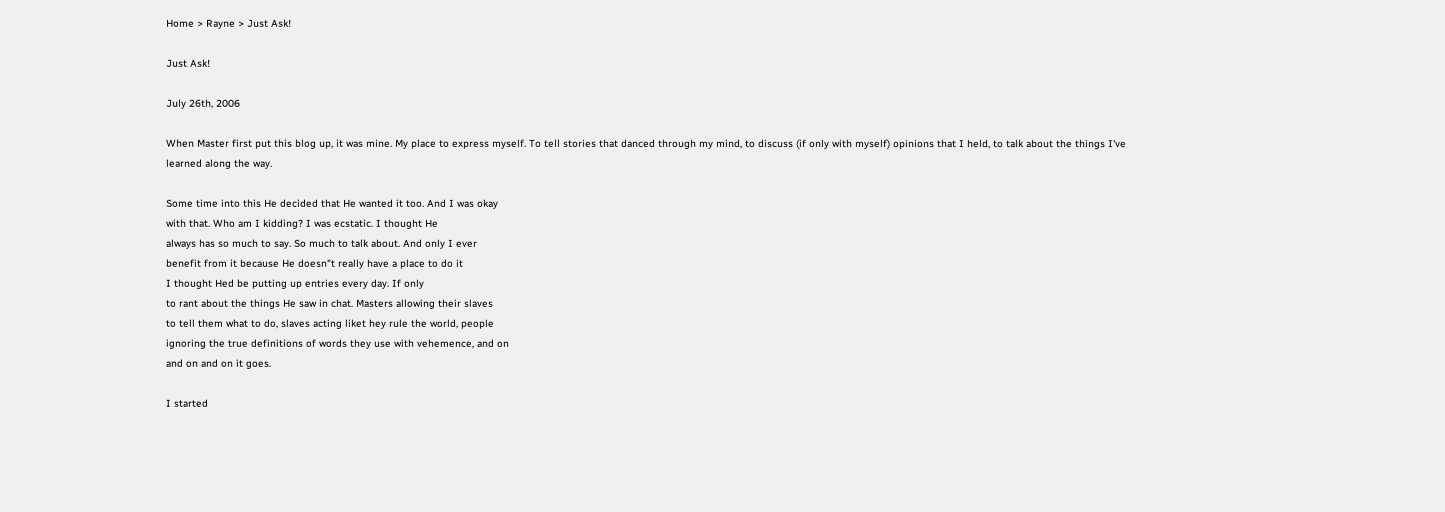Home > Rayne > Just Ask!

Just Ask!

July 26th, 2006

When Master first put this blog up, it was mine. My place to express myself. To tell stories that danced through my mind, to discuss (if only with myself) opinions that I held, to talk about the things I've learned along the way.

Some time into this He decided that He wanted it too. And I was okay
with that. Who am I kidding? I was ecstatic. I thought He
always has so much to say. So much to talk about. And only I ever
benefit from it because He doesn"t really have a place to do it
I thought Hed be putting up entries every day. If only
to rant about the things He saw in chat. Masters allowing their slaves
to tell them what to do, slaves acting liket hey rule the world, people
ignoring the true definitions of words they use with vehemence, and on
and on and on it goes.

I started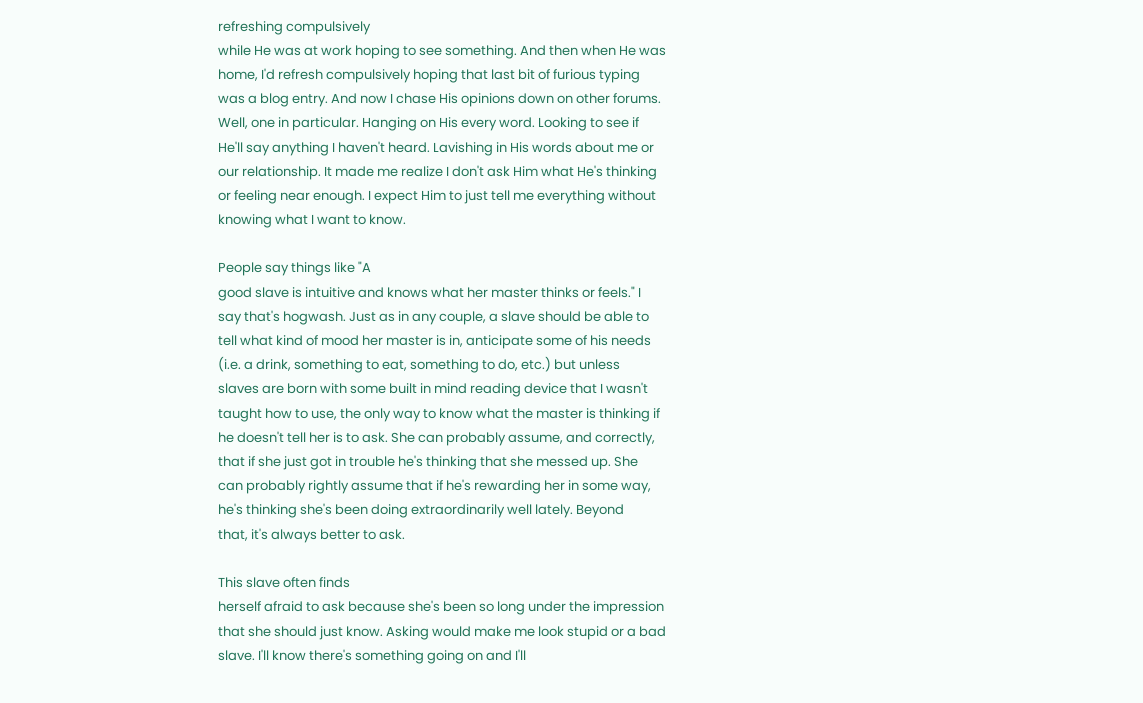refreshing compulsively
while He was at work hoping to see something. And then when He was
home, I'd refresh compulsively hoping that last bit of furious typing
was a blog entry. And now I chase His opinions down on other forums.
Well, one in particular. Hanging on His every word. Looking to see if
He'll say anything I haven't heard. Lavishing in His words about me or
our relationship. It made me realize I don't ask Him what He's thinking
or feeling near enough. I expect Him to just tell me everything without
knowing what I want to know.

People say things like "A
good slave is intuitive and knows what her master thinks or feels." I
say that's hogwash. Just as in any couple, a slave should be able to
tell what kind of mood her master is in, anticipate some of his needs
(i.e. a drink, something to eat, something to do, etc.) but unless
slaves are born with some built in mind reading device that I wasn't
taught how to use, the only way to know what the master is thinking if
he doesn't tell her is to ask. She can probably assume, and correctly,
that if she just got in trouble he's thinking that she messed up. She
can probably rightly assume that if he's rewarding her in some way,
he's thinking she's been doing extraordinarily well lately. Beyond
that, it's always better to ask.

This slave often finds
herself afraid to ask because she's been so long under the impression
that she should just know. Asking would make me look stupid or a bad
slave. I'll know there's something going on and I'll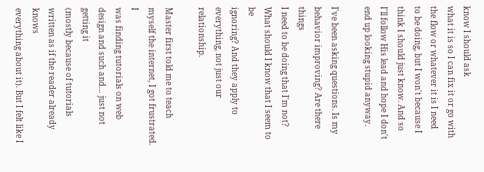know I should ask
what it is so I can fix it or go with the flow or whatever it is I need
to be doing, but I won't because I think I should just know. And so
I'll follow His lead and hope I don't end up looking stupid anyway.

I've been asking questions. Is my behavior improving? Are there things
I need to be doing that I'm not? What should I know that I seem to be
ignoring? And they apply to everything, not just our relationship.

Master first told me to teach myself the internet, I got frustrated. I
was finding tutorials on web design and such and… just not getting it
(mostly because of tutorials written as if the reader already knows
everything about it). But I felt like I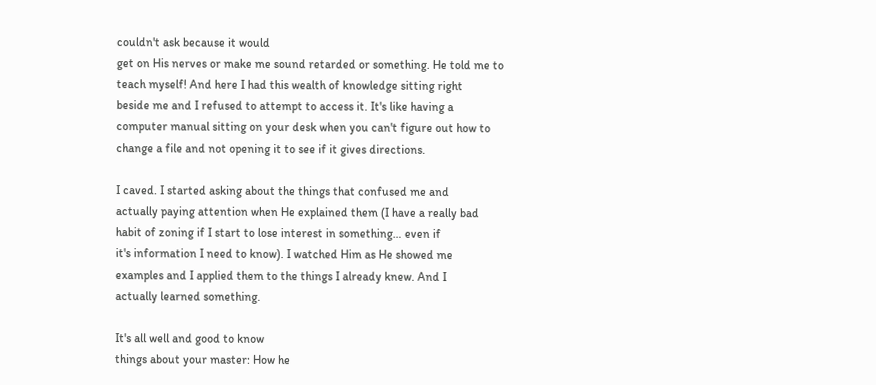couldn't ask because it would
get on His nerves or make me sound retarded or something. He told me to
teach myself! And here I had this wealth of knowledge sitting right
beside me and I refused to attempt to access it. It's like having a
computer manual sitting on your desk when you can't figure out how to
change a file and not opening it to see if it gives directions.

I caved. I started asking about the things that confused me and
actually paying attention when He explained them (I have a really bad
habit of zoning if I start to lose interest in something… even if
it's information I need to know). I watched Him as He showed me
examples and I applied them to the things I already knew. And I
actually learned something.

It's all well and good to know
things about your master: How he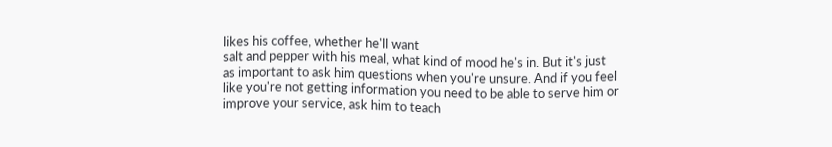likes his coffee, whether he'll want
salt and pepper with his meal, what kind of mood he's in. But it's just
as important to ask him questions when you're unsure. And if you feel
like you're not getting information you need to be able to serve him or
improve your service, ask him to teach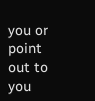you or point out to you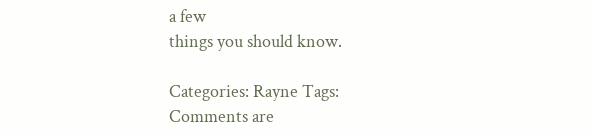a few
things you should know.

Categories: Rayne Tags:
Comments are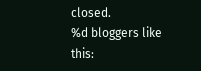closed.
%d bloggers like this: